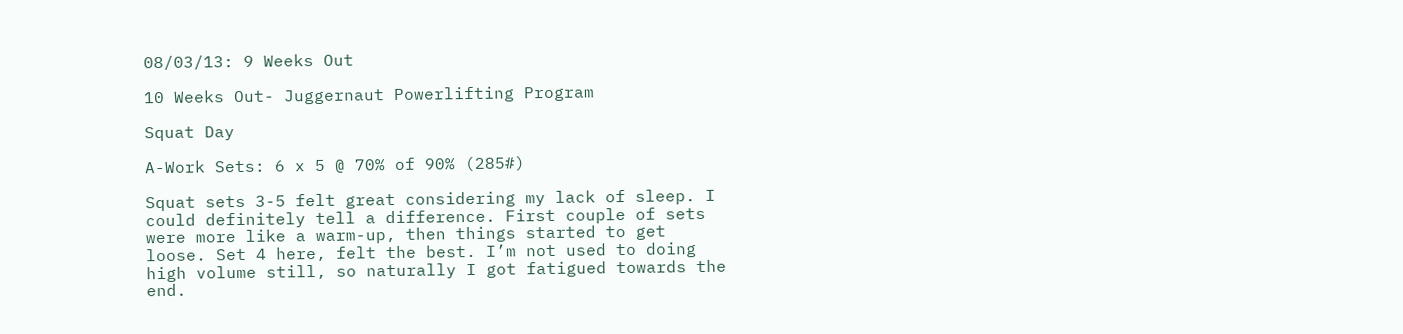08/03/13: 9 Weeks Out

10 Weeks Out- Juggernaut Powerlifting Program

Squat Day

A-Work Sets: 6 x 5 @ 70% of 90% (285#)

Squat sets 3-5 felt great considering my lack of sleep. I could definitely tell a difference. First couple of sets were more like a warm-up, then things started to get loose. Set 4 here, felt the best. I’m not used to doing high volume still, so naturally I got fatigued towards the end.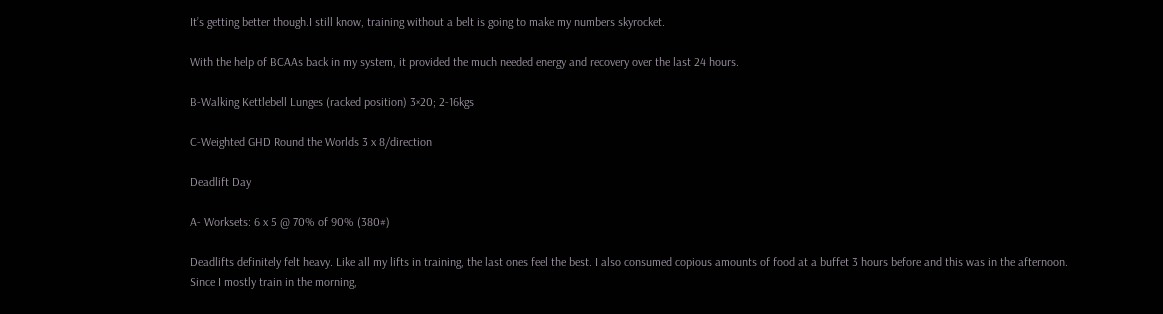It’s getting better though.I still know, training without a belt is going to make my numbers skyrocket.

With the help of BCAAs back in my system, it provided the much needed energy and recovery over the last 24 hours.

B-Walking Kettlebell Lunges (racked position) 3×20; 2-16kgs

C-Weighted GHD Round the Worlds 3 x 8/direction

Deadlift Day

A- Worksets: 6 x 5 @ 70% of 90% (380#)

Deadlifts definitely felt heavy. Like all my lifts in training, the last ones feel the best. I also consumed copious amounts of food at a buffet 3 hours before and this was in the afternoon. Since I mostly train in the morning,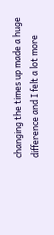changing the times up made a huge difference and I felt a lot more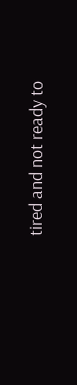tired and not ready to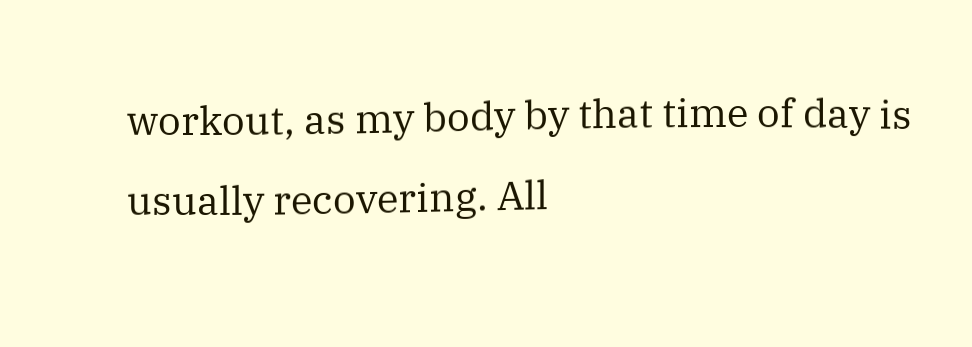workout, as my body by that time of day is usually recovering. All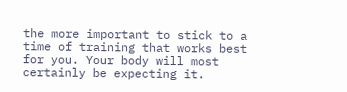the more important to stick to a time of training that works best for you. Your body will most certainly be expecting it.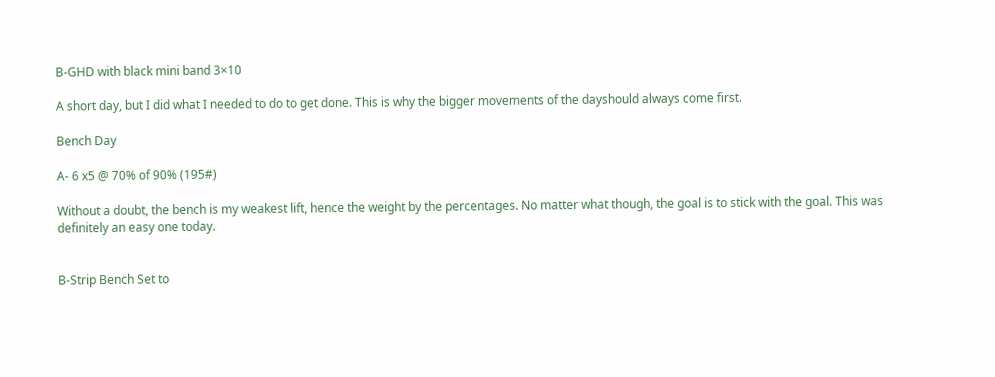B-GHD with black mini band 3×10

A short day, but I did what I needed to do to get done. This is why the bigger movements of the dayshould always come first.

Bench Day

A- 6 x5 @ 70% of 90% (195#)

Without a doubt, the bench is my weakest lift, hence the weight by the percentages. No matter what though, the goal is to stick with the goal. This was definitely an easy one today.


B-Strip Bench Set to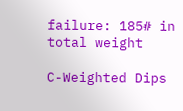failure: 185# in total weight

C-Weighted Dips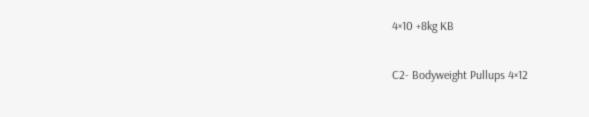4×10 +8kg KB

C2- Bodyweight Pullups 4×12